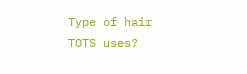Type of hair TOTS uses?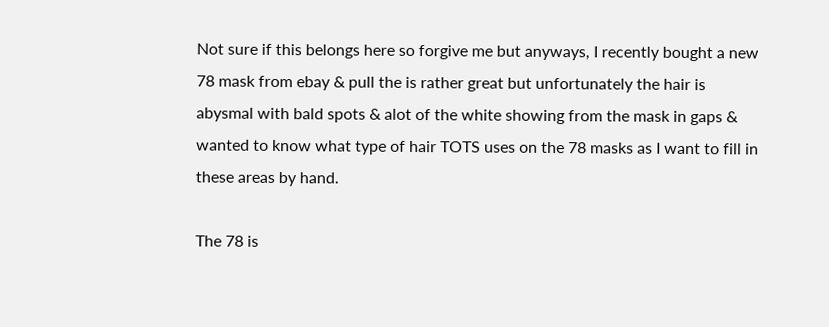Not sure if this belongs here so forgive me but anyways, I recently bought a new 78 mask from ebay & pull the is rather great but unfortunately the hair is abysmal with bald spots & alot of the white showing from the mask in gaps & wanted to know what type of hair TOTS uses on the 78 masks as I want to fill in these areas by hand.

The 78 is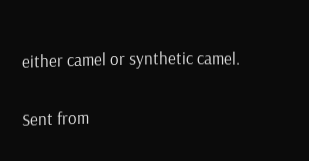either camel or synthetic camel.

Sent from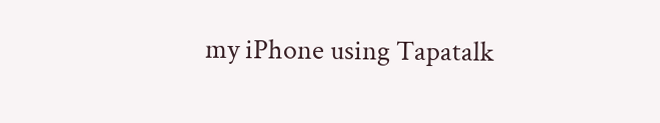my iPhone using Tapatalk